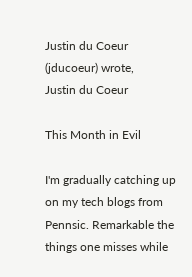Justin du Coeur (jducoeur) wrote,
Justin du Coeur

This Month in Evil

I'm gradually catching up on my tech blogs from Pennsic. Remarkable the things one misses while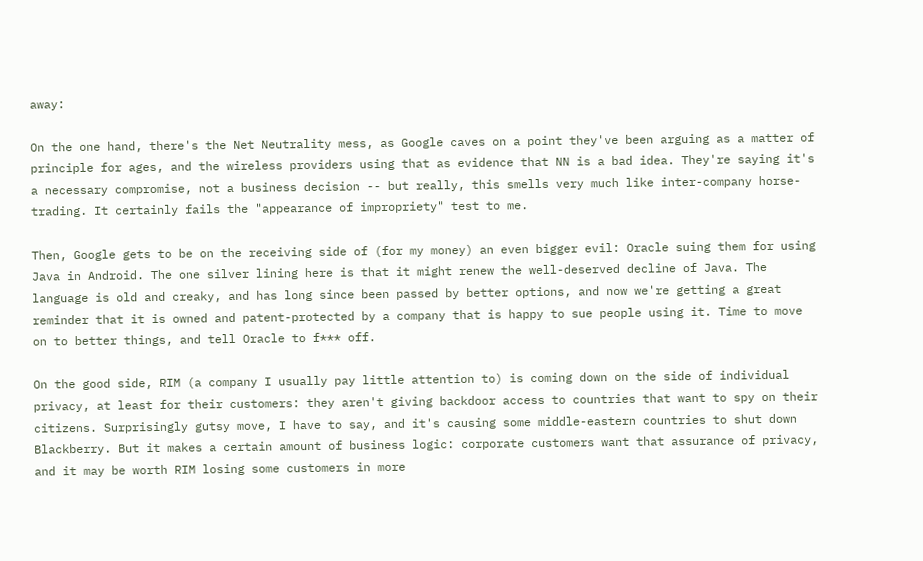away:

On the one hand, there's the Net Neutrality mess, as Google caves on a point they've been arguing as a matter of principle for ages, and the wireless providers using that as evidence that NN is a bad idea. They're saying it's a necessary compromise, not a business decision -- but really, this smells very much like inter-company horse-trading. It certainly fails the "appearance of impropriety" test to me.

Then, Google gets to be on the receiving side of (for my money) an even bigger evil: Oracle suing them for using Java in Android. The one silver lining here is that it might renew the well-deserved decline of Java. The language is old and creaky, and has long since been passed by better options, and now we're getting a great reminder that it is owned and patent-protected by a company that is happy to sue people using it. Time to move on to better things, and tell Oracle to f*** off.

On the good side, RIM (a company I usually pay little attention to) is coming down on the side of individual privacy, at least for their customers: they aren't giving backdoor access to countries that want to spy on their citizens. Surprisingly gutsy move, I have to say, and it's causing some middle-eastern countries to shut down Blackberry. But it makes a certain amount of business logic: corporate customers want that assurance of privacy, and it may be worth RIM losing some customers in more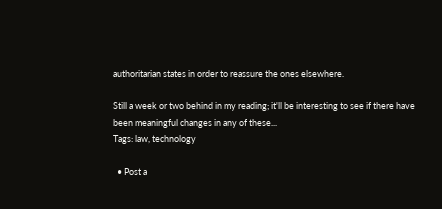authoritarian states in order to reassure the ones elsewhere.

Still a week or two behind in my reading; it'll be interesting to see if there have been meaningful changes in any of these...
Tags: law, technology

  • Post a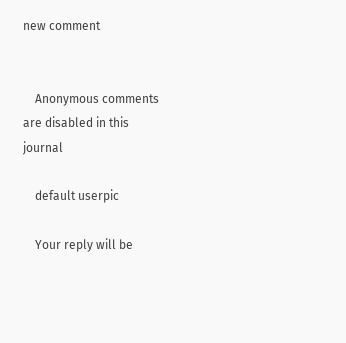new comment


    Anonymous comments are disabled in this journal

    default userpic

    Your reply will be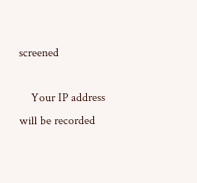screened

    Your IP address will be recorded